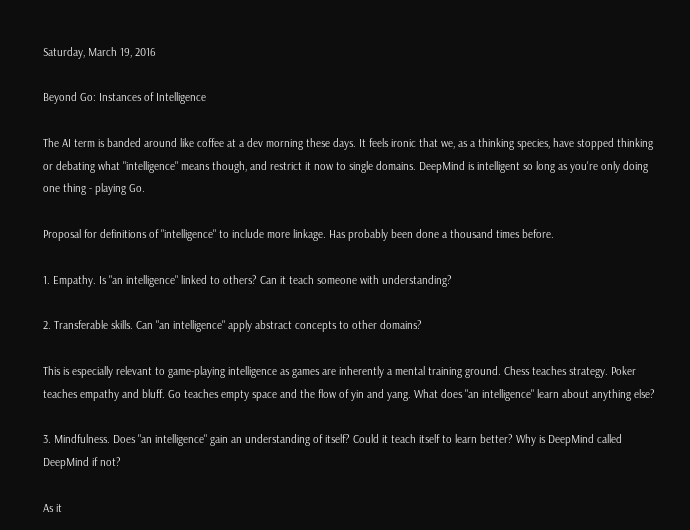Saturday, March 19, 2016

Beyond Go: Instances of Intelligence

The AI term is banded around like coffee at a dev morning these days. It feels ironic that we, as a thinking species, have stopped thinking or debating what "intelligence" means though, and restrict it now to single domains. DeepMind is intelligent so long as you're only doing one thing - playing Go.

Proposal for definitions of "intelligence" to include more linkage. Has probably been done a thousand times before.

1. Empathy. Is "an intelligence" linked to others? Can it teach someone with understanding?

2. Transferable skills. Can "an intelligence" apply abstract concepts to other domains?

This is especially relevant to game-playing intelligence as games are inherently a mental training ground. Chess teaches strategy. Poker teaches empathy and bluff. Go teaches empty space and the flow of yin and yang. What does "an intelligence" learn about anything else?

3. Mindfulness. Does "an intelligence" gain an understanding of itself? Could it teach itself to learn better? Why is DeepMind called DeepMind if not?

As it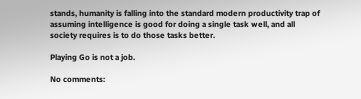stands, humanity is falling into the standard modern productivity trap of assuming intelligence is good for doing a single task well, and all society requires is to do those tasks better.

Playing Go is not a job.

No comments: